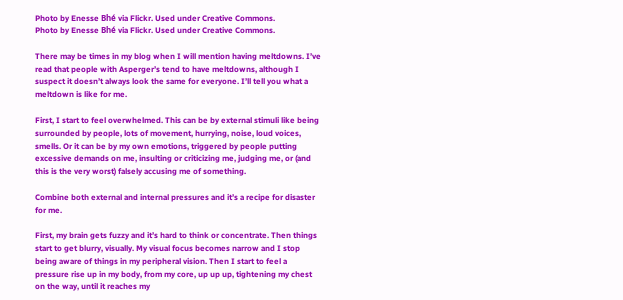Photo by Enesse Bhé via Flickr. Used under Creative Commons.
Photo by Enesse Bhé via Flickr. Used under Creative Commons.

There may be times in my blog when I will mention having meltdowns. I’ve read that people with Asperger’s tend to have meltdowns, although I suspect it doesn’t always look the same for everyone. I’ll tell you what a meltdown is like for me.

First, I start to feel overwhelmed. This can be by external stimuli like being surrounded by people, lots of movement, hurrying, noise, loud voices, smells. Or it can be by my own emotions, triggered by people putting excessive demands on me, insulting or criticizing me, judging me, or (and this is the very worst) falsely accusing me of something.

Combine both external and internal pressures and it’s a recipe for disaster for me.

First, my brain gets fuzzy and it’s hard to think or concentrate. Then things start to get blurry, visually. My visual focus becomes narrow and I stop being aware of things in my peripheral vision. Then I start to feel a pressure rise up in my body, from my core, up up up, tightening my chest on the way, until it reaches my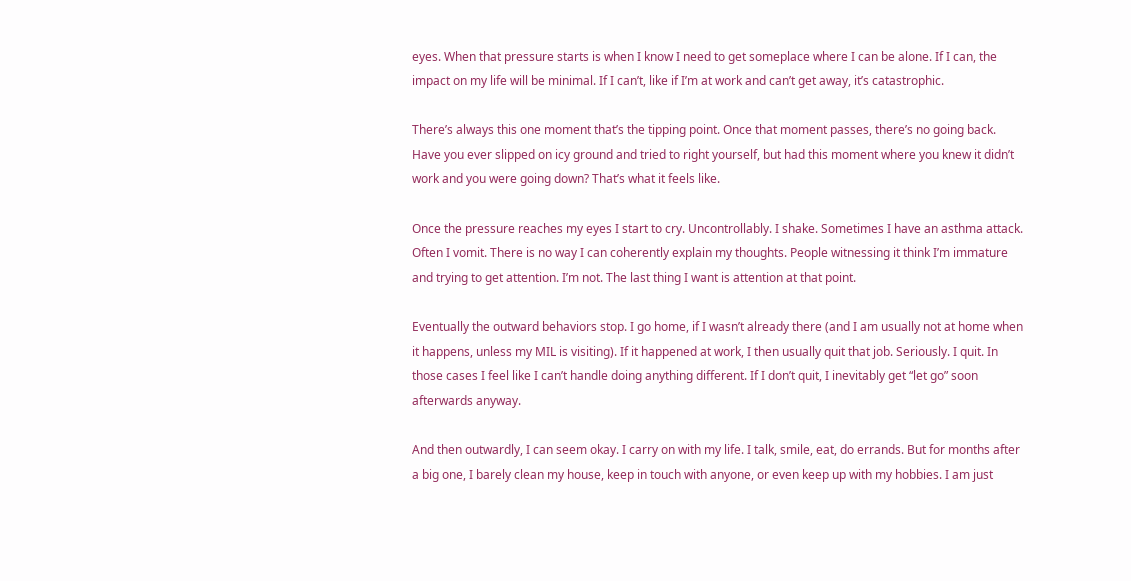eyes. When that pressure starts is when I know I need to get someplace where I can be alone. If I can, the impact on my life will be minimal. If I can’t, like if I’m at work and can’t get away, it’s catastrophic.

There’s always this one moment that’s the tipping point. Once that moment passes, there’s no going back. Have you ever slipped on icy ground and tried to right yourself, but had this moment where you knew it didn’t work and you were going down? That’s what it feels like.

Once the pressure reaches my eyes I start to cry. Uncontrollably. I shake. Sometimes I have an asthma attack. Often I vomit. There is no way I can coherently explain my thoughts. People witnessing it think I’m immature and trying to get attention. I’m not. The last thing I want is attention at that point.

Eventually the outward behaviors stop. I go home, if I wasn’t already there (and I am usually not at home when it happens, unless my MIL is visiting). If it happened at work, I then usually quit that job. Seriously. I quit. In those cases I feel like I can’t handle doing anything different. If I don’t quit, I inevitably get “let go” soon afterwards anyway.

And then outwardly, I can seem okay. I carry on with my life. I talk, smile, eat, do errands. But for months after a big one, I barely clean my house, keep in touch with anyone, or even keep up with my hobbies. I am just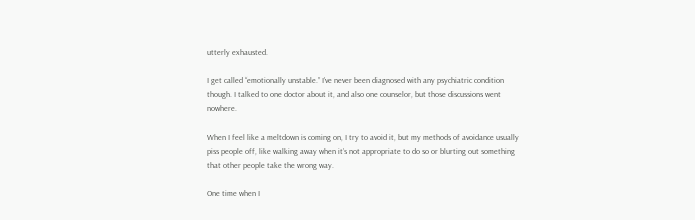utterly exhausted.

I get called “emotionally unstable.” I’ve never been diagnosed with any psychiatric condition though. I talked to one doctor about it, and also one counselor, but those discussions went nowhere.

When I feel like a meltdown is coming on, I try to avoid it, but my methods of avoidance usually piss people off, like walking away when it’s not appropriate to do so or blurting out something that other people take the wrong way.

One time when I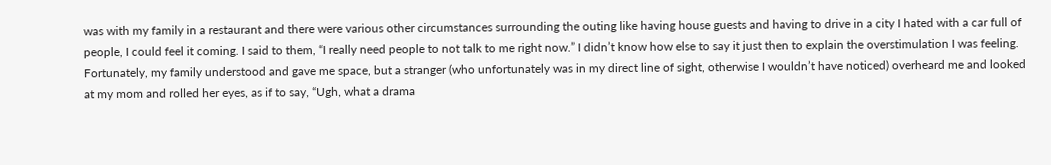was with my family in a restaurant and there were various other circumstances surrounding the outing like having house guests and having to drive in a city I hated with a car full of people, I could feel it coming. I said to them, “I really need people to not talk to me right now.” I didn’t know how else to say it just then to explain the overstimulation I was feeling. Fortunately, my family understood and gave me space, but a stranger (who unfortunately was in my direct line of sight, otherwise I wouldn’t have noticed) overheard me and looked at my mom and rolled her eyes, as if to say, “Ugh, what a drama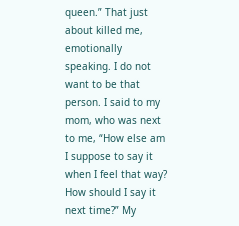queen.” That just about killed me, emotionally speaking. I do not want to be that person. I said to my mom, who was next to me, “How else am I suppose to say it when I feel that way? How should I say it next time?” My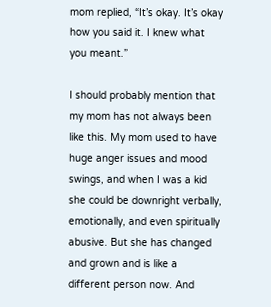mom replied, “It’s okay. It’s okay how you said it. I knew what you meant.”

I should probably mention that my mom has not always been like this. My mom used to have huge anger issues and mood swings, and when I was a kid she could be downright verbally, emotionally, and even spiritually abusive. But she has changed and grown and is like a different person now. And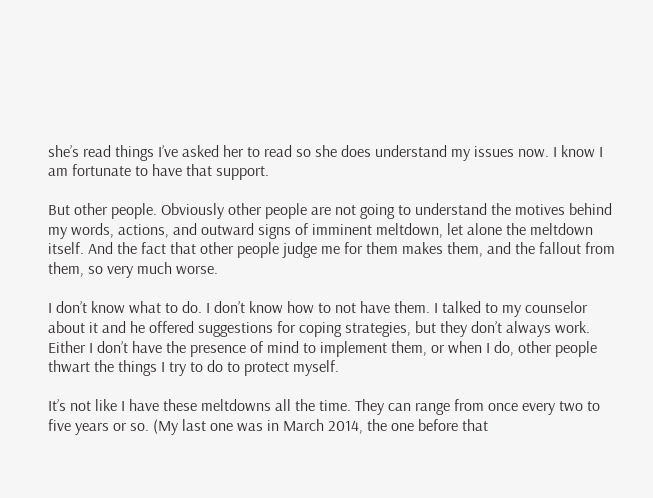she’s read things I’ve asked her to read so she does understand my issues now. I know I am fortunate to have that support.

But other people. Obviously other people are not going to understand the motives behind my words, actions, and outward signs of imminent meltdown, let alone the meltdown itself. And the fact that other people judge me for them makes them, and the fallout from them, so very much worse.

I don’t know what to do. I don’t know how to not have them. I talked to my counselor about it and he offered suggestions for coping strategies, but they don’t always work. Either I don’t have the presence of mind to implement them, or when I do, other people thwart the things I try to do to protect myself.

It’s not like I have these meltdowns all the time. They can range from once every two to five years or so. (My last one was in March 2014, the one before that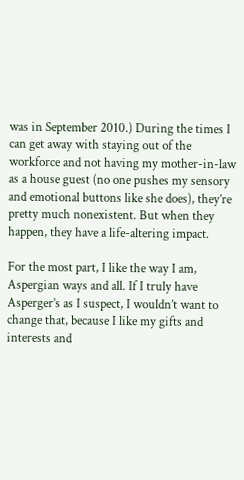was in September 2010.) During the times I can get away with staying out of the workforce and not having my mother-in-law as a house guest (no one pushes my sensory and emotional buttons like she does), they’re pretty much nonexistent. But when they happen, they have a life-altering impact.

For the most part, I like the way I am, Aspergian ways and all. If I truly have Asperger’s as I suspect, I wouldn’t want to change that, because I like my gifts and interests and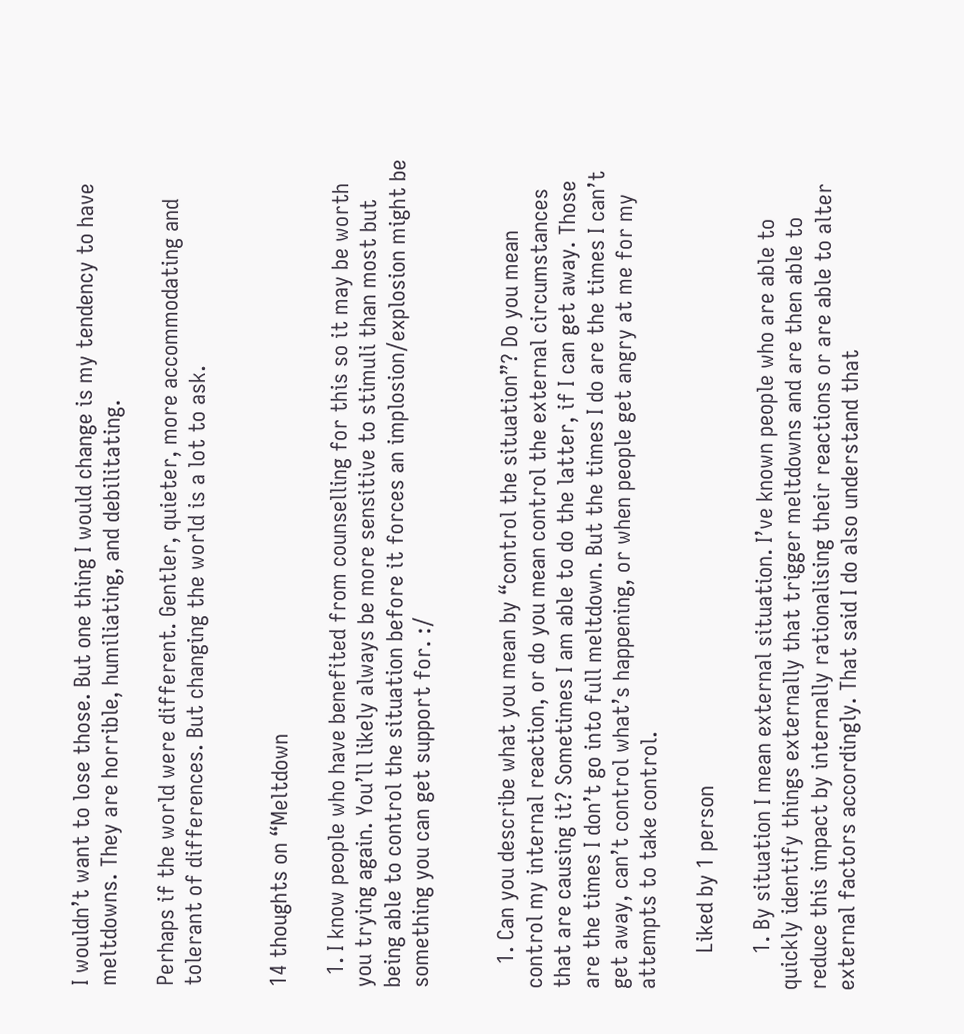I wouldn’t want to lose those. But one thing I would change is my tendency to have meltdowns. They are horrible, humiliating, and debilitating.

Perhaps if the world were different. Gentler, quieter, more accommodating and tolerant of differences. But changing the world is a lot to ask.


14 thoughts on “Meltdown

  1. I know people who have benefited from counselling for this so it may be worth you trying again. You’ll likely always be more sensitive to stimuli than most but being able to control the situation before it forces an implosion/explosion might be something you can get support for. :/


    1. Can you describe what you mean by “control the situation”? Do you mean control my internal reaction, or do you mean control the external circumstances that are causing it? Sometimes I am able to do the latter, if I can get away. Those are the times I don’t go into full meltdown. But the times I do are the times I can’t get away, can’t control what’s happening, or when people get angry at me for my attempts to take control.

      Liked by 1 person

      1. By situation I mean external situation. I’ve known people who are able to quickly identify things externally that trigger meltdowns and are then able to reduce this impact by internally rationalising their reactions or are able to alter external factors accordingly. That said I do also understand that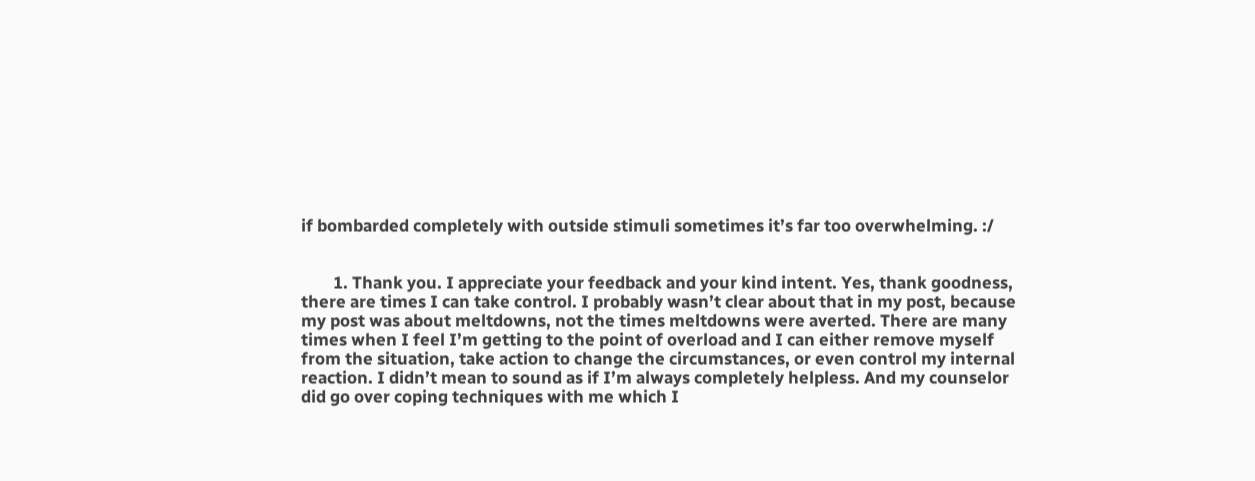if bombarded completely with outside stimuli sometimes it’s far too overwhelming. :/


        1. Thank you. I appreciate your feedback and your kind intent. Yes, thank goodness, there are times I can take control. I probably wasn’t clear about that in my post, because my post was about meltdowns, not the times meltdowns were averted. There are many times when I feel I’m getting to the point of overload and I can either remove myself from the situation, take action to change the circumstances, or even control my internal reaction. I didn’t mean to sound as if I’m always completely helpless. And my counselor did go over coping techniques with me which I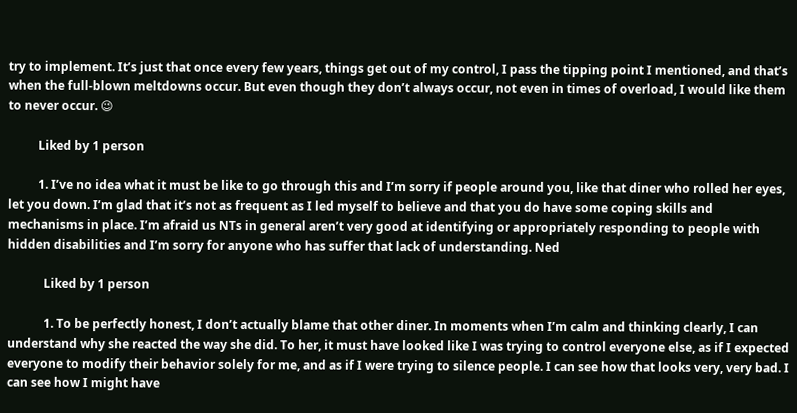try to implement. It’s just that once every few years, things get out of my control, I pass the tipping point I mentioned, and that’s when the full-blown meltdowns occur. But even though they don’t always occur, not even in times of overload, I would like them to never occur. 😉

          Liked by 1 person

          1. I’ve no idea what it must be like to go through this and I’m sorry if people around you, like that diner who rolled her eyes, let you down. I’m glad that it’s not as frequent as I led myself to believe and that you do have some coping skills and mechanisms in place. I’m afraid us NTs in general aren’t very good at identifying or appropriately responding to people with hidden disabilities and I’m sorry for anyone who has suffer that lack of understanding. Ned

            Liked by 1 person

            1. To be perfectly honest, I don’t actually blame that other diner. In moments when I’m calm and thinking clearly, I can understand why she reacted the way she did. To her, it must have looked like I was trying to control everyone else, as if I expected everyone to modify their behavior solely for me, and as if I were trying to silence people. I can see how that looks very, very bad. I can see how I might have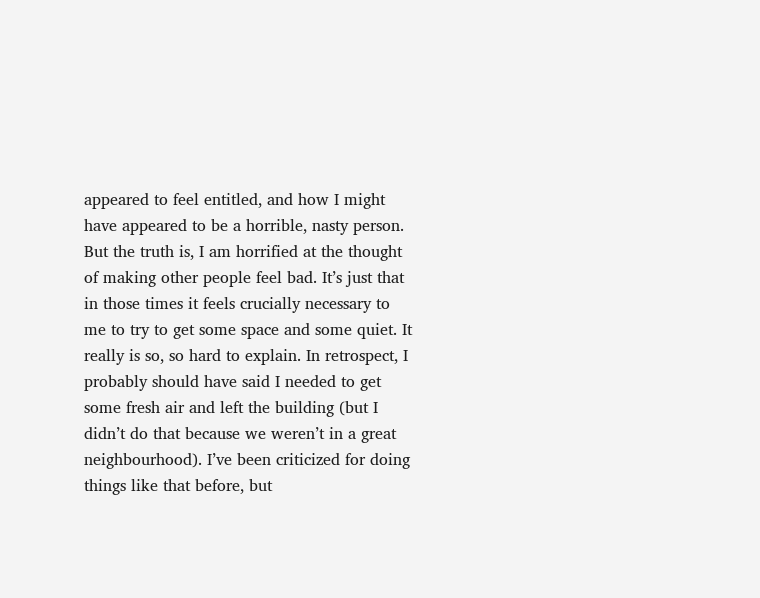appeared to feel entitled, and how I might have appeared to be a horrible, nasty person. But the truth is, I am horrified at the thought of making other people feel bad. It’s just that in those times it feels crucially necessary to me to try to get some space and some quiet. It really is so, so hard to explain. In retrospect, I probably should have said I needed to get some fresh air and left the building (but I didn’t do that because we weren’t in a great neighbourhood). I’ve been criticized for doing things like that before, but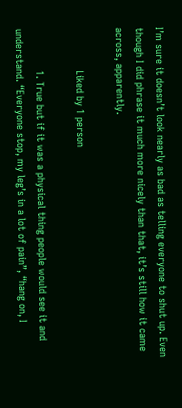I’m sure it doesn’t look nearly as bad as telling everyone to shut up. Even though I did phrase it much more nicely than that, it’s still how it came across, apparently.

              Liked by 1 person

              1. True but if it was a physical thing people would see it and understand. “Everyone stop, my leg’s in a lot of pain”, “hang on, I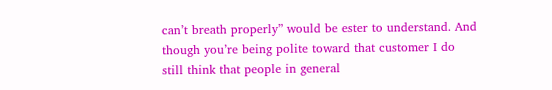can’t breath properly” would be ester to understand. And though you’re being polite toward that customer I do still think that people in general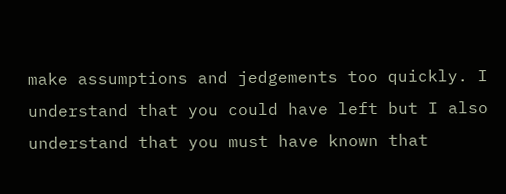make assumptions and jedgements too quickly. I understand that you could have left but I also understand that you must have known that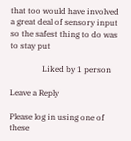that too would have involved a great deal of sensory input so the safest thing to do was to stay put

                Liked by 1 person

Leave a Reply

Please log in using one of these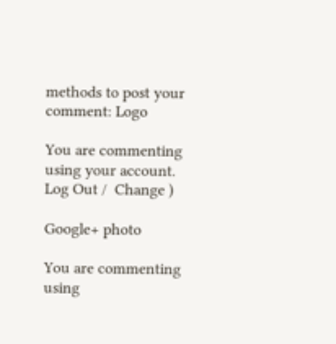methods to post your comment: Logo

You are commenting using your account. Log Out /  Change )

Google+ photo

You are commenting using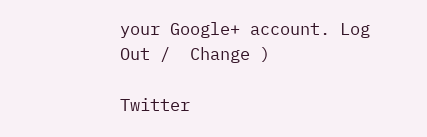your Google+ account. Log Out /  Change )

Twitter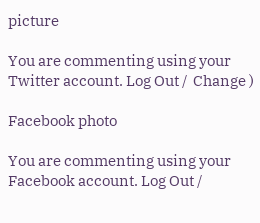picture

You are commenting using your Twitter account. Log Out /  Change )

Facebook photo

You are commenting using your Facebook account. Log Out /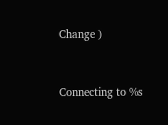Change )


Connecting to %s